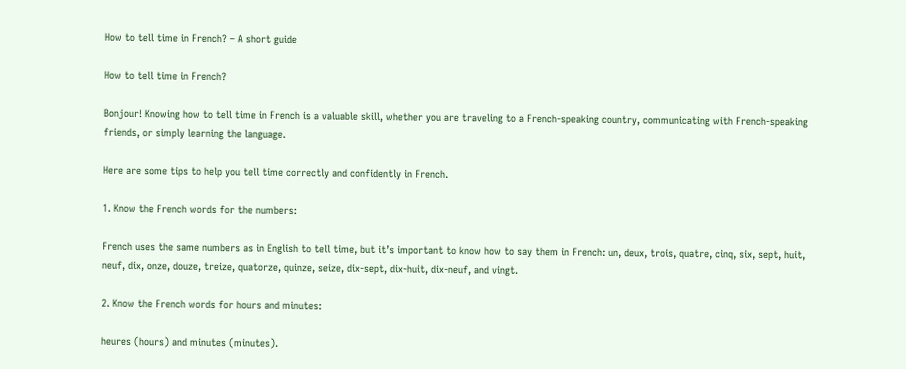How to tell time in French? – A short guide

How to tell time in French?

Bonjour! Knowing how to tell time in French is a valuable skill, whether you are traveling to a French-speaking country, communicating with French-speaking friends, or simply learning the language.

Here are some tips to help you tell time correctly and confidently in French.

1. Know the French words for the numbers:

French uses the same numbers as in English to tell time, but it’s important to know how to say them in French: un, deux, trois, quatre, cinq, six, sept, huit, neuf, dix, onze, douze, treize, quatorze, quinze, seize, dix-sept, dix-huit, dix-neuf, and vingt.

2. Know the French words for hours and minutes:

heures (hours) and minutes (minutes).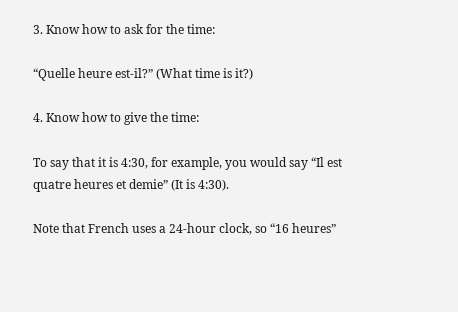3. Know how to ask for the time:

“Quelle heure est-il?” (What time is it?)

4. Know how to give the time:

To say that it is 4:30, for example, you would say “Il est quatre heures et demie” (It is 4:30).

Note that French uses a 24-hour clock, so “16 heures”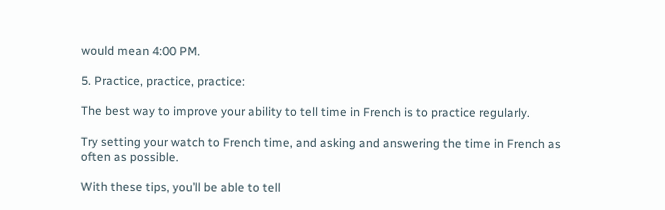would mean 4:00 PM.

5. Practice, practice, practice:

The best way to improve your ability to tell time in French is to practice regularly.

Try setting your watch to French time, and asking and answering the time in French as often as possible.

With these tips, you’ll be able to tell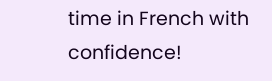time in French with confidence!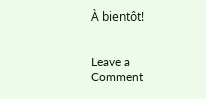À bientôt!


Leave a Comment